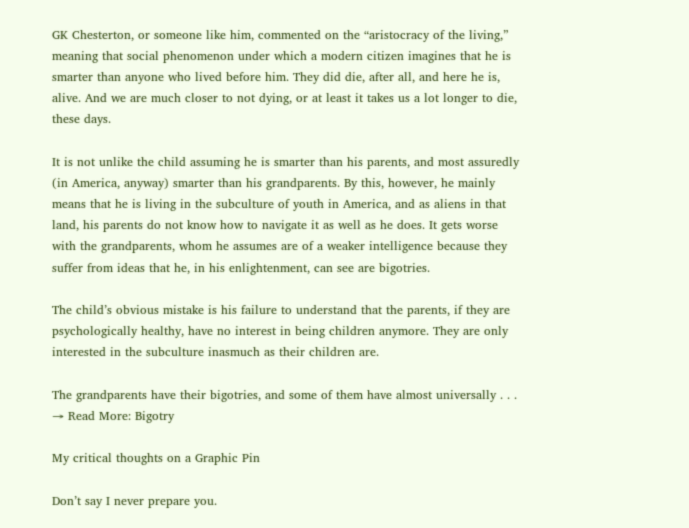GK Chesterton, or someone like him, commented on the “aristocracy of the living,” meaning that social phenomenon under which a modern citizen imagines that he is smarter than anyone who lived before him. They did die, after all, and here he is, alive. And we are much closer to not dying, or at least it takes us a lot longer to die, these days.

It is not unlike the child assuming he is smarter than his parents, and most assuredly (in America, anyway) smarter than his grandparents. By this, however, he mainly means that he is living in the subculture of youth in America, and as aliens in that land, his parents do not know how to navigate it as well as he does. It gets worse with the grandparents, whom he assumes are of a weaker intelligence because they suffer from ideas that he, in his enlightenment, can see are bigotries.

The child’s obvious mistake is his failure to understand that the parents, if they are psychologically healthy, have no interest in being children anymore. They are only interested in the subculture inasmuch as their children are.

The grandparents have their bigotries, and some of them have almost universally . . . → Read More: Bigotry

My critical thoughts on a Graphic Pin

Don’t say I never prepare you.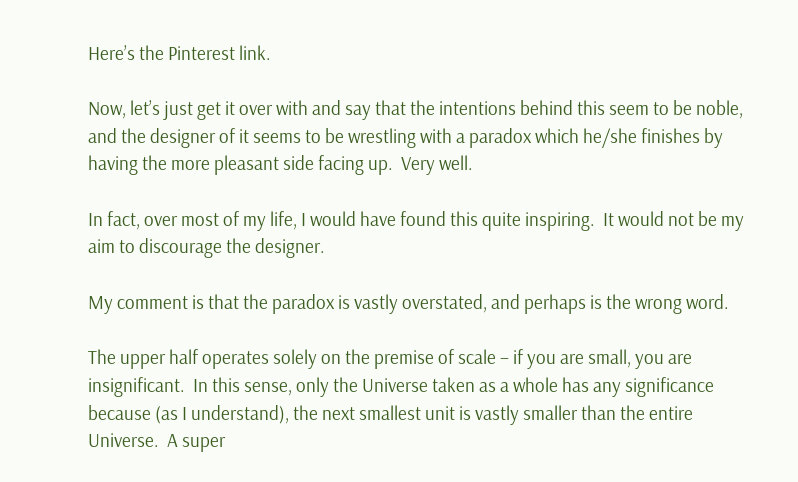Here’s the Pinterest link.

Now, let’s just get it over with and say that the intentions behind this seem to be noble, and the designer of it seems to be wrestling with a paradox which he/she finishes by having the more pleasant side facing up.  Very well.

In fact, over most of my life, I would have found this quite inspiring.  It would not be my aim to discourage the designer.

My comment is that the paradox is vastly overstated, and perhaps is the wrong word.

The upper half operates solely on the premise of scale – if you are small, you are insignificant.  In this sense, only the Universe taken as a whole has any significance because (as I understand), the next smallest unit is vastly smaller than the entire Universe.  A super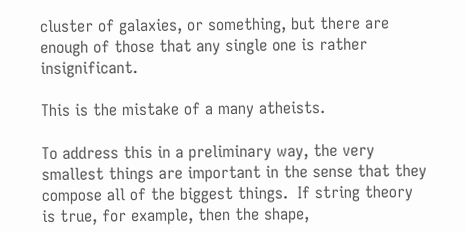cluster of galaxies, or something, but there are enough of those that any single one is rather insignificant.

This is the mistake of a many atheists.

To address this in a preliminary way, the very smallest things are important in the sense that they compose all of the biggest things.  If string theory is true, for example, then the shape,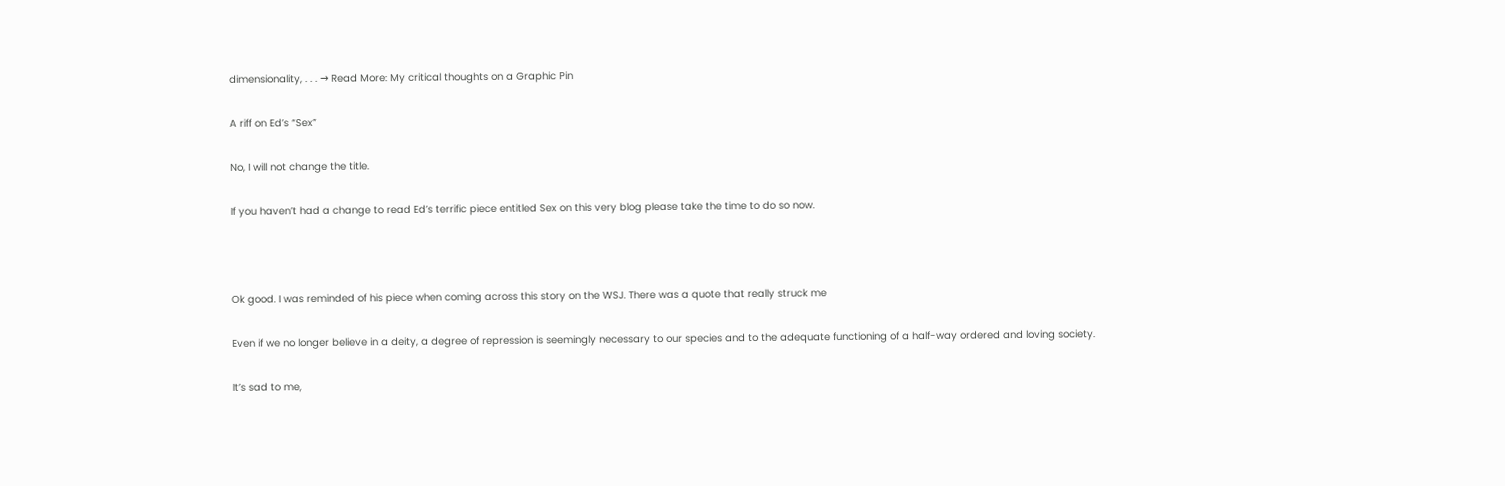dimensionality, . . . → Read More: My critical thoughts on a Graphic Pin

A riff on Ed’s “Sex”

No, I will not change the title.

If you haven’t had a change to read Ed’s terrific piece entitled Sex on this very blog please take the time to do so now.



Ok good. I was reminded of his piece when coming across this story on the WSJ. There was a quote that really struck me

Even if we no longer believe in a deity, a degree of repression is seemingly necessary to our species and to the adequate functioning of a half-way ordered and loving society.

It’s sad to me,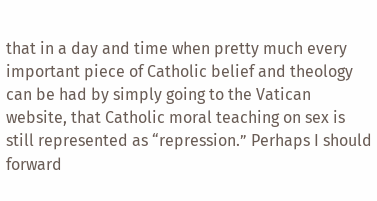that in a day and time when pretty much every important piece of Catholic belief and theology can be had by simply going to the Vatican website, that Catholic moral teaching on sex is still represented as “repression.” Perhaps I should forward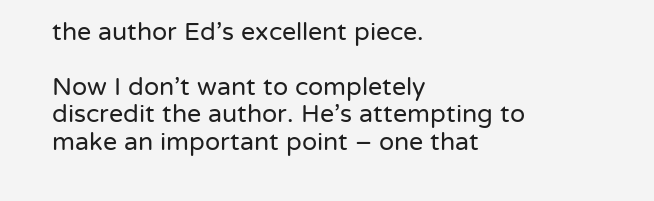the author Ed’s excellent piece.

Now I don’t want to completely discredit the author. He’s attempting to make an important point – one that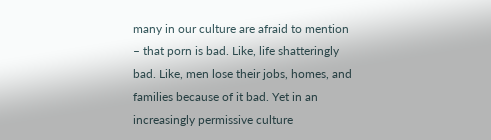many in our culture are afraid to mention – that porn is bad. Like, life shatteringly bad. Like, men lose their jobs, homes, and families because of it bad. Yet in an increasingly permissive culture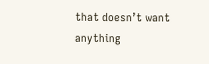that doesn’t want anything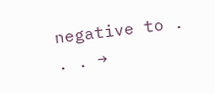negative to . . . →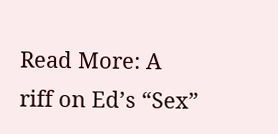Read More: A riff on Ed’s “Sex”